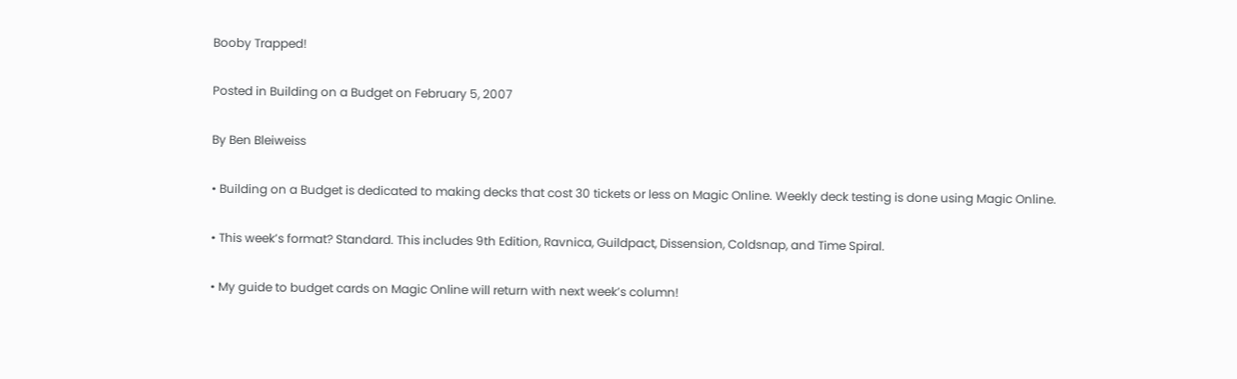Booby Trapped!

Posted in Building on a Budget on February 5, 2007

By Ben Bleiweiss

• Building on a Budget is dedicated to making decks that cost 30 tickets or less on Magic Online. Weekly deck testing is done using Magic Online.

• This week’s format? Standard. This includes 9th Edition, Ravnica, Guildpact, Dissension, Coldsnap, and Time Spiral.

• My guide to budget cards on Magic Online will return with next week’s column!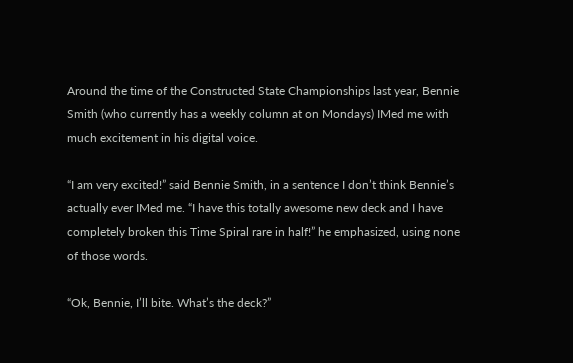Around the time of the Constructed State Championships last year, Bennie Smith (who currently has a weekly column at on Mondays) IMed me with much excitement in his digital voice.

“I am very excited!” said Bennie Smith, in a sentence I don’t think Bennie’s actually ever IMed me. “I have this totally awesome new deck and I have completely broken this Time Spiral rare in half!” he emphasized, using none of those words.

“Ok, Bennie, I’ll bite. What’s the deck?”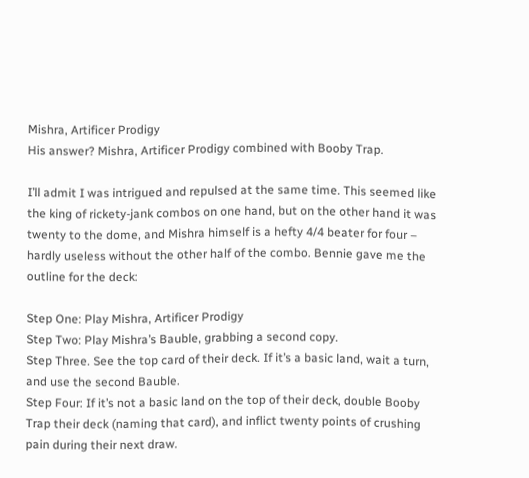Mishra, Artificer Prodigy
His answer? Mishra, Artificer Prodigy combined with Booby Trap.

I’ll admit I was intrigued and repulsed at the same time. This seemed like the king of rickety-jank combos on one hand, but on the other hand it was twenty to the dome, and Mishra himself is a hefty 4/4 beater for four – hardly useless without the other half of the combo. Bennie gave me the outline for the deck:

Step One: Play Mishra, Artificer Prodigy
Step Two: Play Mishra’s Bauble, grabbing a second copy.
Step Three. See the top card of their deck. If it’s a basic land, wait a turn, and use the second Bauble.
Step Four: If it’s not a basic land on the top of their deck, double Booby Trap their deck (naming that card), and inflict twenty points of crushing pain during their next draw.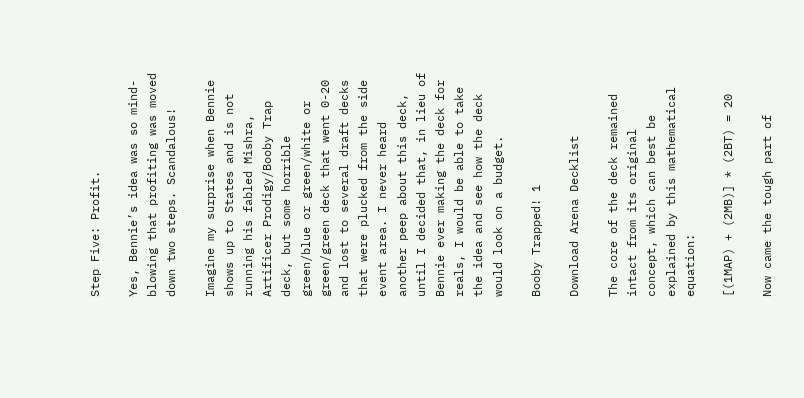Step Five: Profit.

Yes, Bennie’s idea was so mind-blowing that profiting was moved down two steps. Scandalous!

Imagine my surprise when Bennie shows up to States and is not running his fabled Mishra, Artificer Prodigy/Booby Trap deck, but some horrible green/blue or green/white or green/green deck that went 0-20 and lost to several draft decks that were plucked from the side event area. I never heard another peep about this deck, until I decided that, in lieu of Bennie ever making the deck for reals, I would be able to take the idea and see how the deck would look on a budget.

Booby Trapped! 1

Download Arena Decklist

The core of the deck remained intact from its original concept, which can best be explained by this mathematical equation:

[(1MAP) + (2MB)] * (2BT) = 20

Now came the tough part of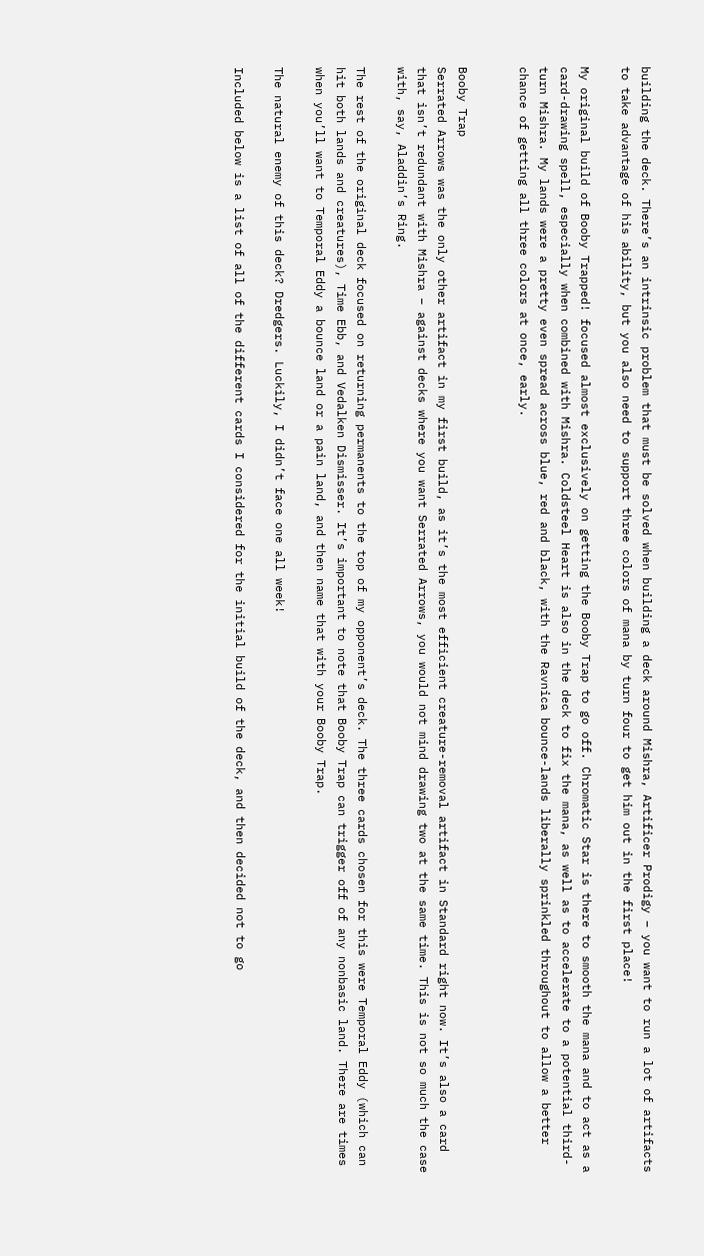building the deck. There’s an intrinsic problem that must be solved when building a deck around Mishra, Artificer Prodigy – you want to run a lot of artifacts to take advantage of his ability, but you also need to support three colors of mana by turn four to get him out in the first place!

My original build of Booby Trapped! focused almost exclusively on getting the Booby Trap to go off. Chromatic Star is there to smooth the mana and to act as a card-drawing spell, especially when combined with Mishra. Coldsteel Heart is also in the deck to fix the mana, as well as to accelerate to a potential third-turn Mishra. My lands were a pretty even spread across blue, red and black, with the Ravnica bounce-lands liberally sprinkled throughout to allow a better chance of getting all three colors at once, early.


Booby Trap
Serrated Arrows was the only other artifact in my first build, as it’s the most efficient creature-removal artifact in Standard right now. It’s also a card that isn’t redundant with Mishra – against decks where you want Serrated Arrows, you would not mind drawing two at the same time. This is not so much the case with, say, Aladdin’s Ring.

The rest of the original deck focused on returning permanents to the top of my opponent’s deck. The three cards chosen for this were Temporal Eddy (which can hit both lands and creatures), Time Ebb, and Vedalken Dismisser. It’s important to note that Booby Trap can trigger off of any nonbasic land. There are times when you’ll want to Temporal Eddy a bounce land or a pain land, and then name that with your Booby Trap.

The natural enemy of this deck? Dredgers. Luckily, I didn’t face one all week!

Included below is a list of all of the different cards I considered for the initial build of the deck, and then decided not to go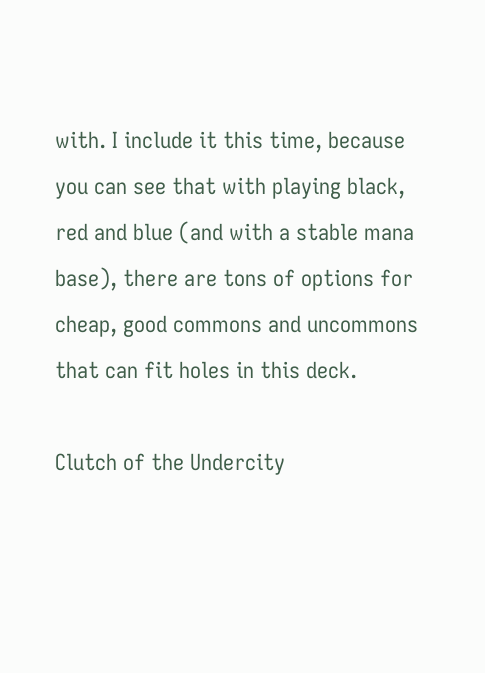with. I include it this time, because you can see that with playing black, red and blue (and with a stable mana base), there are tons of options for cheap, good commons and uncommons that can fit holes in this deck.

Clutch of the Undercity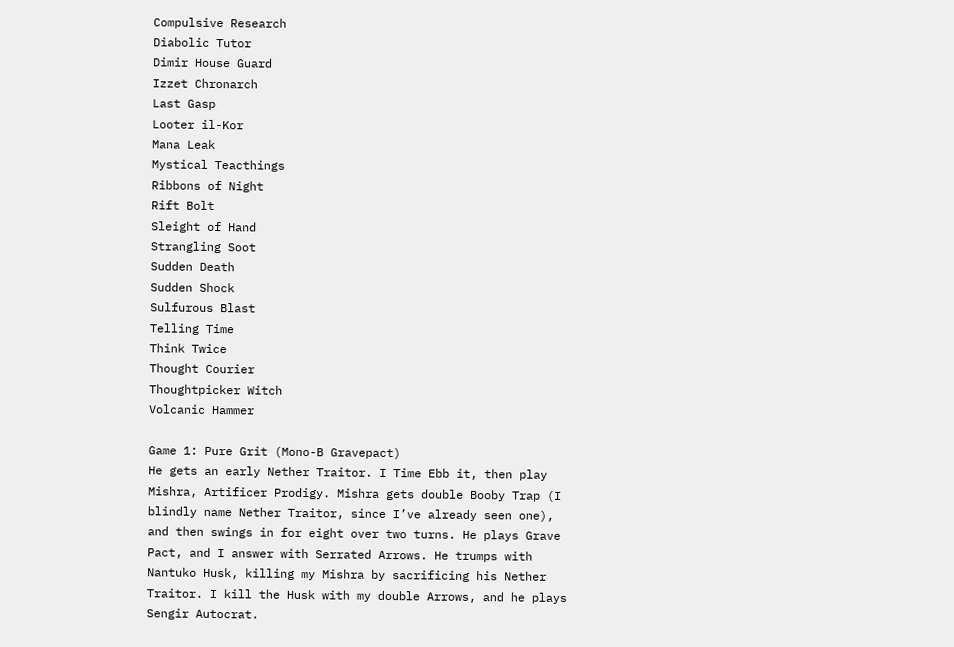Compulsive Research
Diabolic Tutor
Dimir House Guard
Izzet Chronarch
Last Gasp
Looter il-Kor
Mana Leak
Mystical Teacthings
Ribbons of Night
Rift Bolt
Sleight of Hand
Strangling Soot
Sudden Death
Sudden Shock
Sulfurous Blast
Telling Time
Think Twice
Thought Courier
Thoughtpicker Witch
Volcanic Hammer

Game 1: Pure Grit (Mono-B Gravepact)
He gets an early Nether Traitor. I Time Ebb it, then play Mishra, Artificer Prodigy. Mishra gets double Booby Trap (I blindly name Nether Traitor, since I’ve already seen one), and then swings in for eight over two turns. He plays Grave Pact, and I answer with Serrated Arrows. He trumps with Nantuko Husk, killing my Mishra by sacrificing his Nether Traitor. I kill the Husk with my double Arrows, and he plays Sengir Autocrat.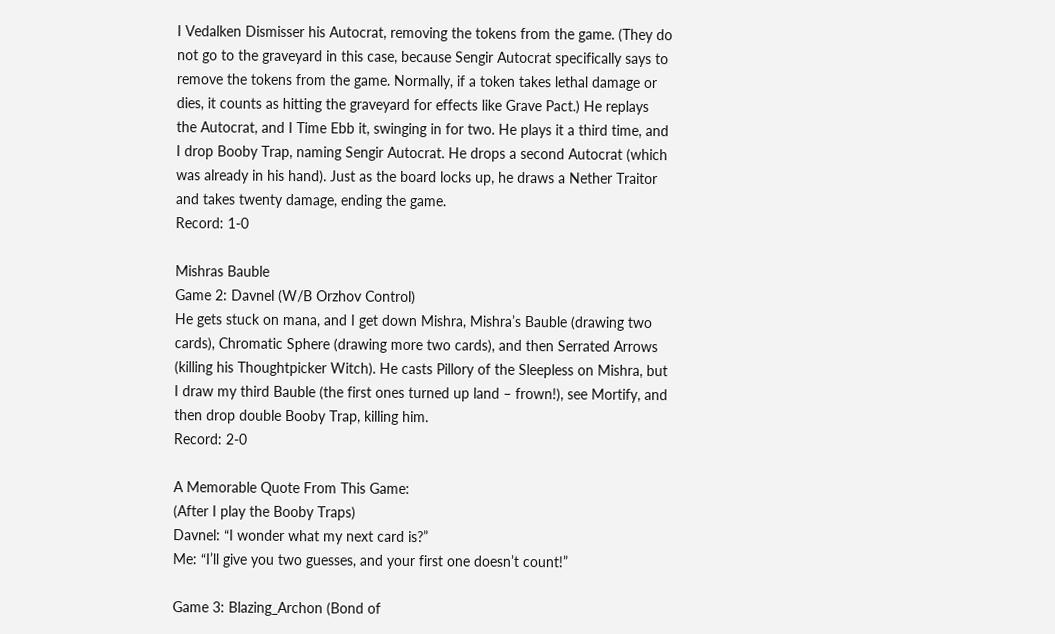I Vedalken Dismisser his Autocrat, removing the tokens from the game. (They do not go to the graveyard in this case, because Sengir Autocrat specifically says to remove the tokens from the game. Normally, if a token takes lethal damage or dies, it counts as hitting the graveyard for effects like Grave Pact.) He replays the Autocrat, and I Time Ebb it, swinging in for two. He plays it a third time, and I drop Booby Trap, naming Sengir Autocrat. He drops a second Autocrat (which was already in his hand). Just as the board locks up, he draws a Nether Traitor and takes twenty damage, ending the game.
Record: 1-0

Mishras Bauble
Game 2: Davnel (W/B Orzhov Control)
He gets stuck on mana, and I get down Mishra, Mishra’s Bauble (drawing two cards), Chromatic Sphere (drawing more two cards), and then Serrated Arrows (killing his Thoughtpicker Witch). He casts Pillory of the Sleepless on Mishra, but I draw my third Bauble (the first ones turned up land – frown!), see Mortify, and then drop double Booby Trap, killing him.
Record: 2-0

A Memorable Quote From This Game:
(After I play the Booby Traps)
Davnel: “I wonder what my next card is?”
Me: “I’ll give you two guesses, and your first one doesn’t count!”

Game 3: Blazing_Archon (Bond of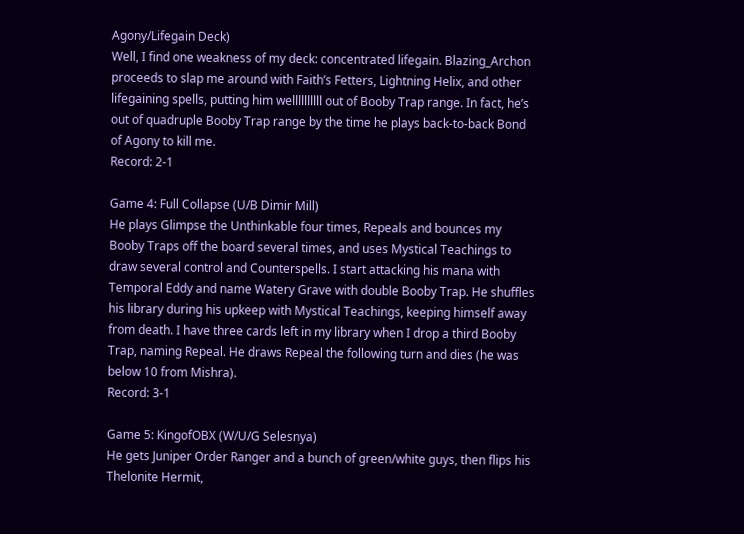Agony/Lifegain Deck)
Well, I find one weakness of my deck: concentrated lifegain. Blazing_Archon proceeds to slap me around with Faith’s Fetters, Lightning Helix, and other lifegaining spells, putting him wellllllllll out of Booby Trap range. In fact, he’s out of quadruple Booby Trap range by the time he plays back-to-back Bond of Agony to kill me.
Record: 2-1

Game 4: Full Collapse (U/B Dimir Mill)
He plays Glimpse the Unthinkable four times, Repeals and bounces my Booby Traps off the board several times, and uses Mystical Teachings to draw several control and Counterspells. I start attacking his mana with Temporal Eddy and name Watery Grave with double Booby Trap. He shuffles his library during his upkeep with Mystical Teachings, keeping himself away from death. I have three cards left in my library when I drop a third Booby Trap, naming Repeal. He draws Repeal the following turn and dies (he was below 10 from Mishra).
Record: 3-1

Game 5: KingofOBX (W/U/G Selesnya)
He gets Juniper Order Ranger and a bunch of green/white guys, then flips his Thelonite Hermit,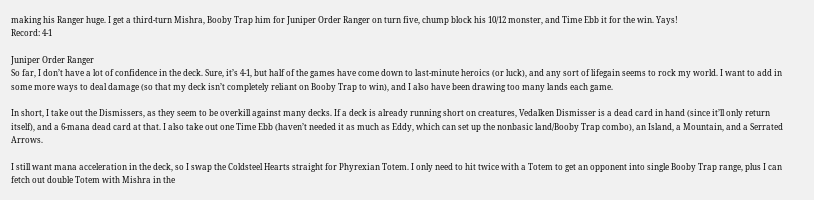making his Ranger huge. I get a third-turn Mishra, Booby Trap him for Juniper Order Ranger on turn five, chump block his 10/12 monster, and Time Ebb it for the win. Yays!
Record: 4-1

Juniper Order Ranger
So far, I don’t have a lot of confidence in the deck. Sure, it’s 4-1, but half of the games have come down to last-minute heroics (or luck), and any sort of lifegain seems to rock my world. I want to add in some more ways to deal damage (so that my deck isn’t completely reliant on Booby Trap to win), and I also have been drawing too many lands each game.

In short, I take out the Dismissers, as they seem to be overkill against many decks. If a deck is already running short on creatures, Vedalken Dismisser is a dead card in hand (since it’ll only return itself), and a 6-mana dead card at that. I also take out one Time Ebb (haven’t needed it as much as Eddy, which can set up the nonbasic land/Booby Trap combo), an Island, a Mountain, and a Serrated Arrows.

I still want mana acceleration in the deck, so I swap the Coldsteel Hearts straight for Phyrexian Totem. I only need to hit twice with a Totem to get an opponent into single Booby Trap range, plus I can fetch out double Totem with Mishra in the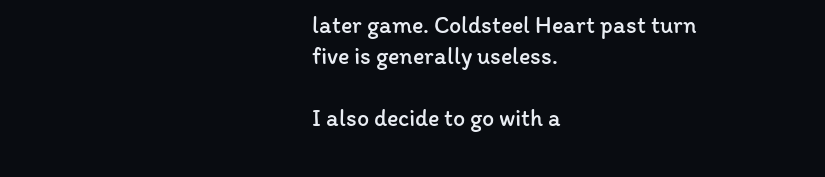later game. Coldsteel Heart past turn five is generally useless.

I also decide to go with a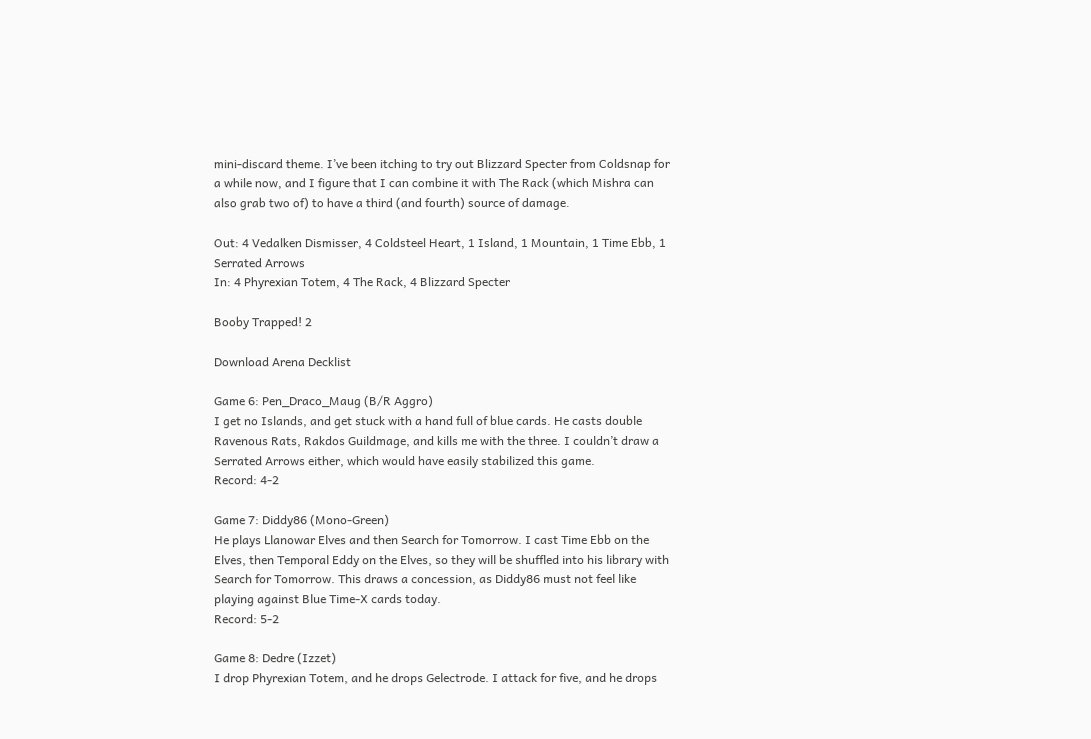mini-discard theme. I’ve been itching to try out Blizzard Specter from Coldsnap for a while now, and I figure that I can combine it with The Rack (which Mishra can also grab two of) to have a third (and fourth) source of damage.

Out: 4 Vedalken Dismisser, 4 Coldsteel Heart, 1 Island, 1 Mountain, 1 Time Ebb, 1 Serrated Arrows
In: 4 Phyrexian Totem, 4 The Rack, 4 Blizzard Specter

Booby Trapped! 2

Download Arena Decklist

Game 6: Pen_Draco_Maug (B/R Aggro)
I get no Islands, and get stuck with a hand full of blue cards. He casts double Ravenous Rats, Rakdos Guildmage, and kills me with the three. I couldn’t draw a Serrated Arrows either, which would have easily stabilized this game.
Record: 4-2

Game 7: Diddy86 (Mono-Green)
He plays Llanowar Elves and then Search for Tomorrow. I cast Time Ebb on the Elves, then Temporal Eddy on the Elves, so they will be shuffled into his library with Search for Tomorrow. This draws a concession, as Diddy86 must not feel like playing against Blue Time-X cards today.
Record: 5-2

Game 8: Dedre (Izzet)
I drop Phyrexian Totem, and he drops Gelectrode. I attack for five, and he drops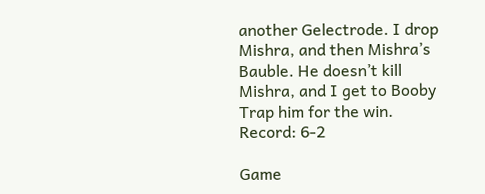another Gelectrode. I drop Mishra, and then Mishra’s Bauble. He doesn’t kill Mishra, and I get to Booby Trap him for the win.
Record: 6-2

Game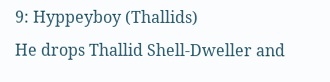9: Hyppeyboy (Thallids)
He drops Thallid Shell-Dweller and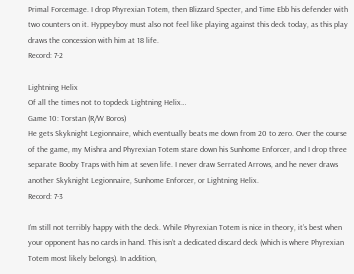Primal Forcemage. I drop Phyrexian Totem, then Blizzard Specter, and Time Ebb his defender with two counters on it. Hyppeyboy must also not feel like playing against this deck today, as this play draws the concession with him at 18 life.
Record: 7-2

Lightning Helix
Of all the times not to topdeck Lightning Helix…
Game 10: Torstan (R/W Boros)
He gets Skyknight Legionnaire, which eventually beats me down from 20 to zero. Over the course of the game, my Mishra and Phyrexian Totem stare down his Sunhome Enforcer, and I drop three separate Booby Traps with him at seven life. I never draw Serrated Arrows, and he never draws another Skyknight Legionnaire, Sunhome Enforcer, or Lightning Helix.
Record: 7-3

I’m still not terribly happy with the deck. While Phyrexian Totem is nice in theory, it’s best when your opponent has no cards in hand. This isn’t a dedicated discard deck (which is where Phyrexian Totem most likely belongs). In addition,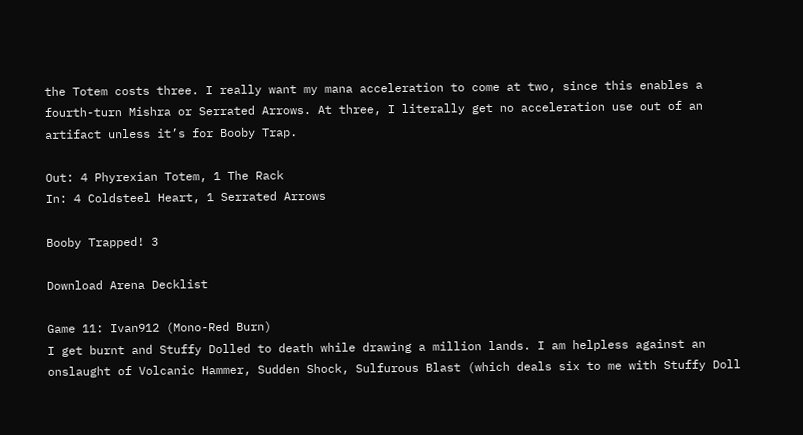the Totem costs three. I really want my mana acceleration to come at two, since this enables a fourth-turn Mishra or Serrated Arrows. At three, I literally get no acceleration use out of an artifact unless it’s for Booby Trap.

Out: 4 Phyrexian Totem, 1 The Rack
In: 4 Coldsteel Heart, 1 Serrated Arrows

Booby Trapped! 3

Download Arena Decklist

Game 11: Ivan912 (Mono-Red Burn)
I get burnt and Stuffy Dolled to death while drawing a million lands. I am helpless against an onslaught of Volcanic Hammer, Sudden Shock, Sulfurous Blast (which deals six to me with Stuffy Doll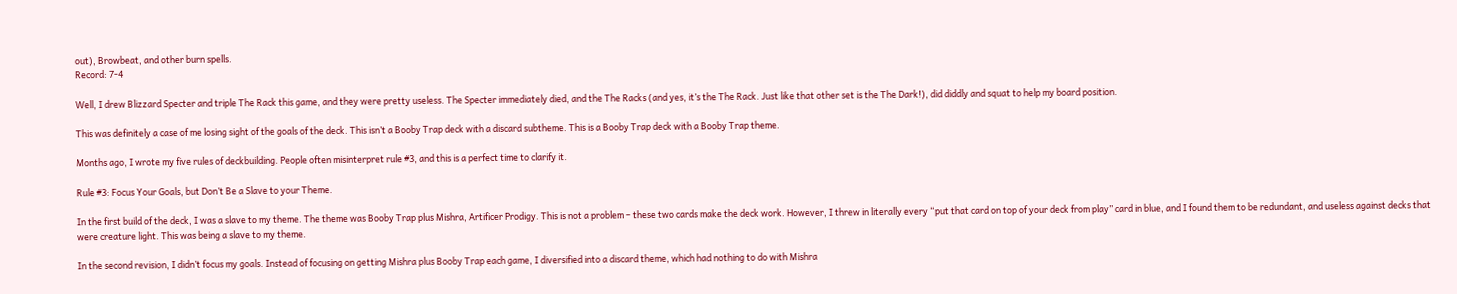out), Browbeat, and other burn spells.
Record: 7-4

Well, I drew Blizzard Specter and triple The Rack this game, and they were pretty useless. The Specter immediately died, and the The Racks (and yes, it’s the The Rack. Just like that other set is the The Dark!), did diddly and squat to help my board position.

This was definitely a case of me losing sight of the goals of the deck. This isn’t a Booby Trap deck with a discard subtheme. This is a Booby Trap deck with a Booby Trap theme.

Months ago, I wrote my five rules of deckbuilding. People often misinterpret rule #3, and this is a perfect time to clarify it.

Rule #3: Focus Your Goals, but Don’t Be a Slave to your Theme.

In the first build of the deck, I was a slave to my theme. The theme was Booby Trap plus Mishra, Artificer Prodigy. This is not a problem – these two cards make the deck work. However, I threw in literally every “put that card on top of your deck from play” card in blue, and I found them to be redundant, and useless against decks that were creature light. This was being a slave to my theme.

In the second revision, I didn’t focus my goals. Instead of focusing on getting Mishra plus Booby Trap each game, I diversified into a discard theme, which had nothing to do with Mishra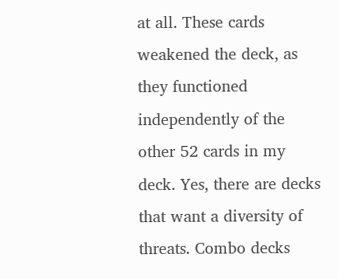at all. These cards weakened the deck, as they functioned independently of the other 52 cards in my deck. Yes, there are decks that want a diversity of threats. Combo decks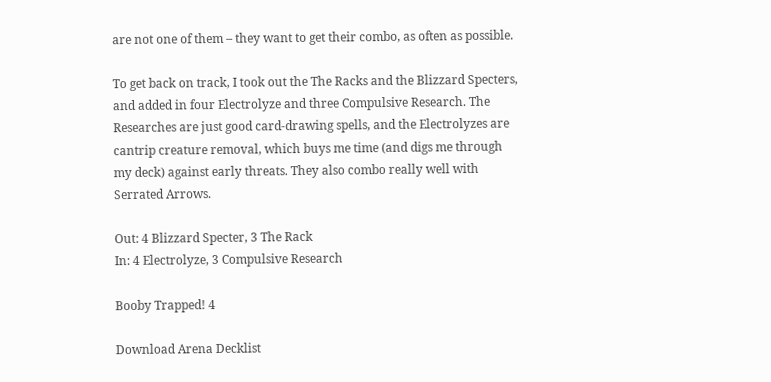are not one of them – they want to get their combo, as often as possible.

To get back on track, I took out the The Racks and the Blizzard Specters, and added in four Electrolyze and three Compulsive Research. The Researches are just good card-drawing spells, and the Electrolyzes are cantrip creature removal, which buys me time (and digs me through my deck) against early threats. They also combo really well with Serrated Arrows.

Out: 4 Blizzard Specter, 3 The Rack
In: 4 Electrolyze, 3 Compulsive Research

Booby Trapped! 4

Download Arena Decklist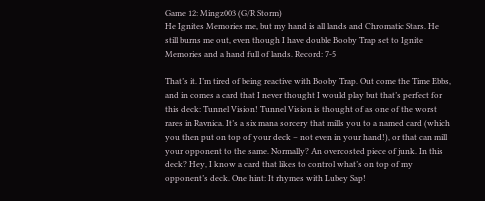Game 12: Mingz003 (G/R Storm)
He Ignites Memories me, but my hand is all lands and Chromatic Stars. He still burns me out, even though I have double Booby Trap set to Ignite Memories and a hand full of lands. Record: 7-5

That’s it. I’m tired of being reactive with Booby Trap. Out come the Time Ebbs, and in comes a card that I never thought I would play but that’s perfect for this deck: Tunnel Vision! Tunnel Vision is thought of as one of the worst rares in Ravnica. It’s a six mana sorcery that mills you to a named card (which you then put on top of your deck – not even in your hand!), or that can mill your opponent to the same. Normally? An overcosted piece of junk. In this deck? Hey, I know a card that likes to control what’s on top of my opponent’s deck. One hint: It rhymes with Lubey Sap!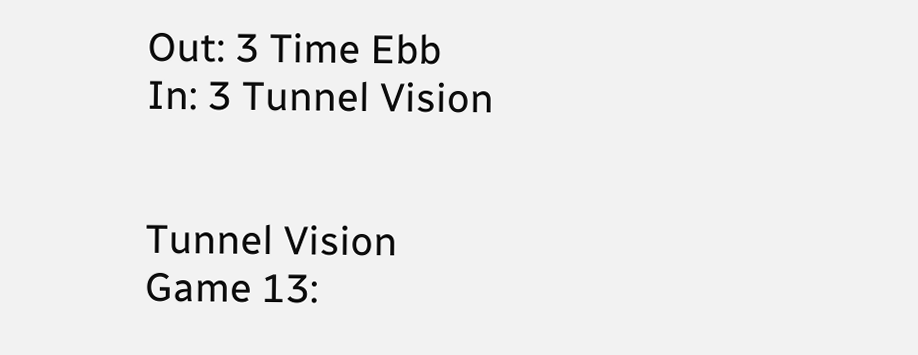Out: 3 Time Ebb
In: 3 Tunnel Vision


Tunnel Vision
Game 13: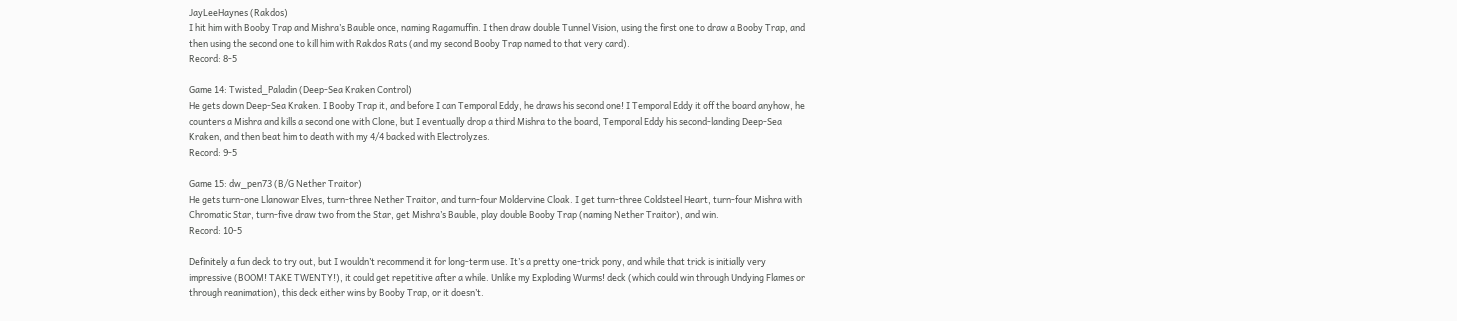JayLeeHaynes (Rakdos)
I hit him with Booby Trap and Mishra’s Bauble once, naming Ragamuffin. I then draw double Tunnel Vision, using the first one to draw a Booby Trap, and then using the second one to kill him with Rakdos Rats (and my second Booby Trap named to that very card).
Record: 8-5

Game 14: Twisted_Paladin (Deep-Sea Kraken Control)
He gets down Deep-Sea Kraken. I Booby Trap it, and before I can Temporal Eddy, he draws his second one! I Temporal Eddy it off the board anyhow, he counters a Mishra and kills a second one with Clone, but I eventually drop a third Mishra to the board, Temporal Eddy his second-landing Deep-Sea Kraken, and then beat him to death with my 4/4 backed with Electrolyzes.
Record: 9-5

Game 15: dw_pen73 (B/G Nether Traitor)
He gets turn-one Llanowar Elves, turn-three Nether Traitor, and turn-four Moldervine Cloak. I get turn-three Coldsteel Heart, turn-four Mishra with Chromatic Star, turn-five draw two from the Star, get Mishra’s Bauble, play double Booby Trap (naming Nether Traitor), and win.
Record: 10-5

Definitely a fun deck to try out, but I wouldn’t recommend it for long-term use. It’s a pretty one-trick pony, and while that trick is initially very impressive (BOOM! TAKE TWENTY!), it could get repetitive after a while. Unlike my Exploding Wurms! deck (which could win through Undying Flames or through reanimation), this deck either wins by Booby Trap, or it doesn’t.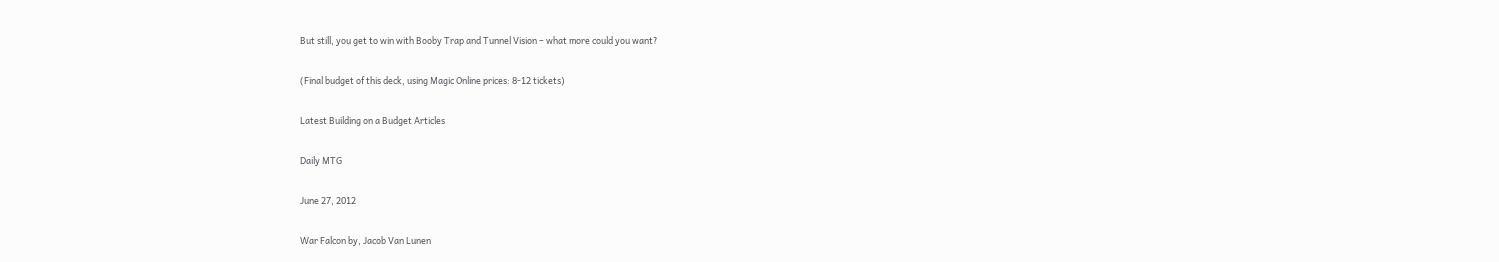But still, you get to win with Booby Trap and Tunnel Vision – what more could you want?

(Final budget of this deck, using Magic Online prices: 8-12 tickets)

Latest Building on a Budget Articles

Daily MTG

June 27, 2012

War Falcon by, Jacob Van Lunen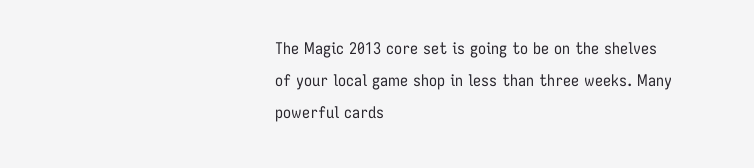The Magic 2013 core set is going to be on the shelves of your local game shop in less than three weeks. Many powerful cards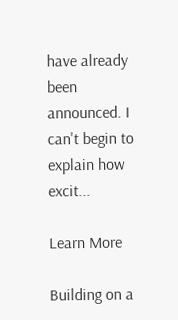have already been announced. I can't begin to explain how excit...

Learn More

Building on a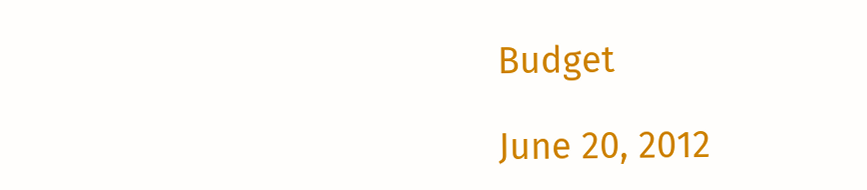Budget

June 20, 2012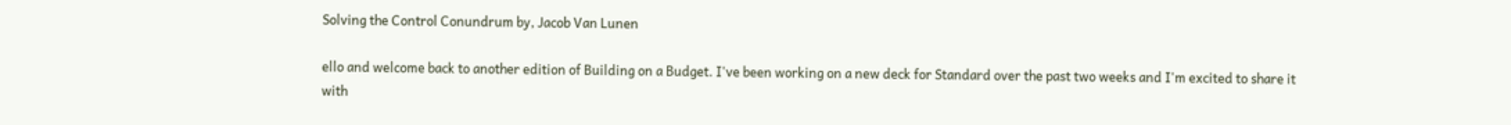Solving the Control Conundrum by, Jacob Van Lunen

ello and welcome back to another edition of Building on a Budget. I've been working on a new deck for Standard over the past two weeks and I'm excited to share it with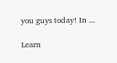you guys today! In ...

Learn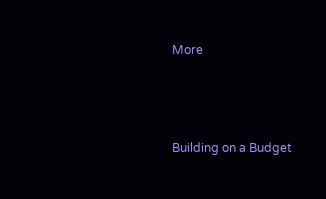More



Building on a Budget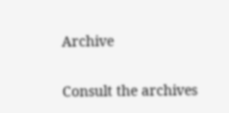Archive

Consult the archives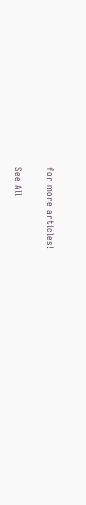for more articles!

See All